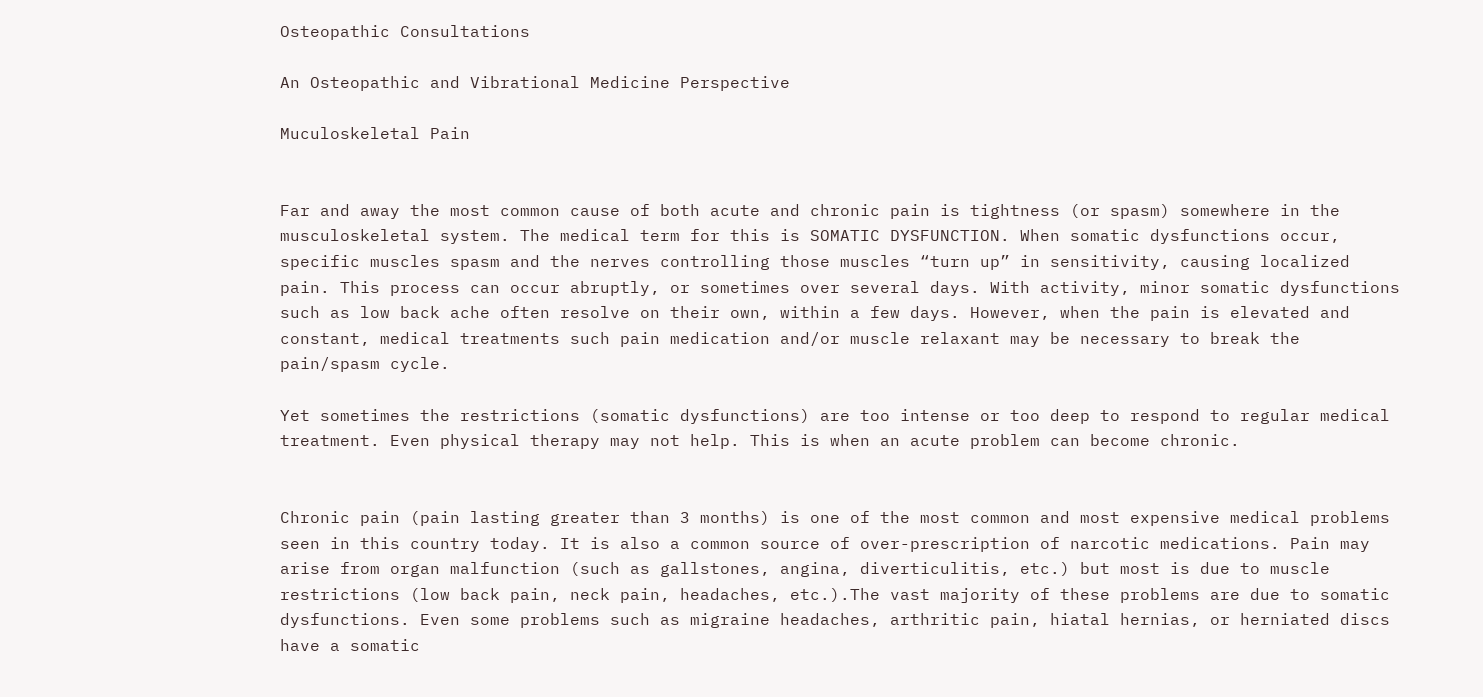Osteopathic Consultations

An Osteopathic and Vibrational Medicine Perspective

Muculoskeletal Pain


Far and away the most common cause of both acute and chronic pain is tightness (or spasm) somewhere in the musculoskeletal system. The medical term for this is SOMATIC DYSFUNCTION. When somatic dysfunctions occur, specific muscles spasm and the nerves controlling those muscles “turn up” in sensitivity, causing localized pain. This process can occur abruptly, or sometimes over several days. With activity, minor somatic dysfunctions such as low back ache often resolve on their own, within a few days. However, when the pain is elevated and constant, medical treatments such pain medication and/or muscle relaxant may be necessary to break the pain/spasm cycle.

Yet sometimes the restrictions (somatic dysfunctions) are too intense or too deep to respond to regular medical treatment. Even physical therapy may not help. This is when an acute problem can become chronic.


Chronic pain (pain lasting greater than 3 months) is one of the most common and most expensive medical problems seen in this country today. It is also a common source of over-prescription of narcotic medications. Pain may arise from organ malfunction (such as gallstones, angina, diverticulitis, etc.) but most is due to muscle restrictions (low back pain, neck pain, headaches, etc.).The vast majority of these problems are due to somatic dysfunctions. Even some problems such as migraine headaches, arthritic pain, hiatal hernias, or herniated discs have a somatic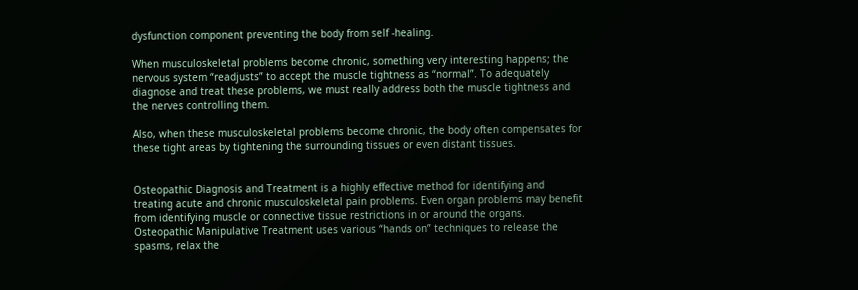dysfunction component preventing the body from self -healing.

When musculoskeletal problems become chronic, something very interesting happens; the nervous system “readjusts” to accept the muscle tightness as “normal”. To adequately diagnose and treat these problems, we must really address both the muscle tightness and the nerves controlling them.

Also, when these musculoskeletal problems become chronic, the body often compensates for these tight areas by tightening the surrounding tissues or even distant tissues.


Osteopathic Diagnosis and Treatment is a highly effective method for identifying and treating acute and chronic musculoskeletal pain problems. Even organ problems may benefit from identifying muscle or connective tissue restrictions in or around the organs. Osteopathic Manipulative Treatment uses various “hands on” techniques to release the spasms, relax the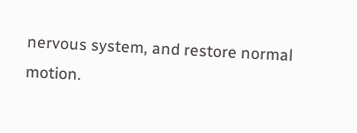nervous system, and restore normal motion.